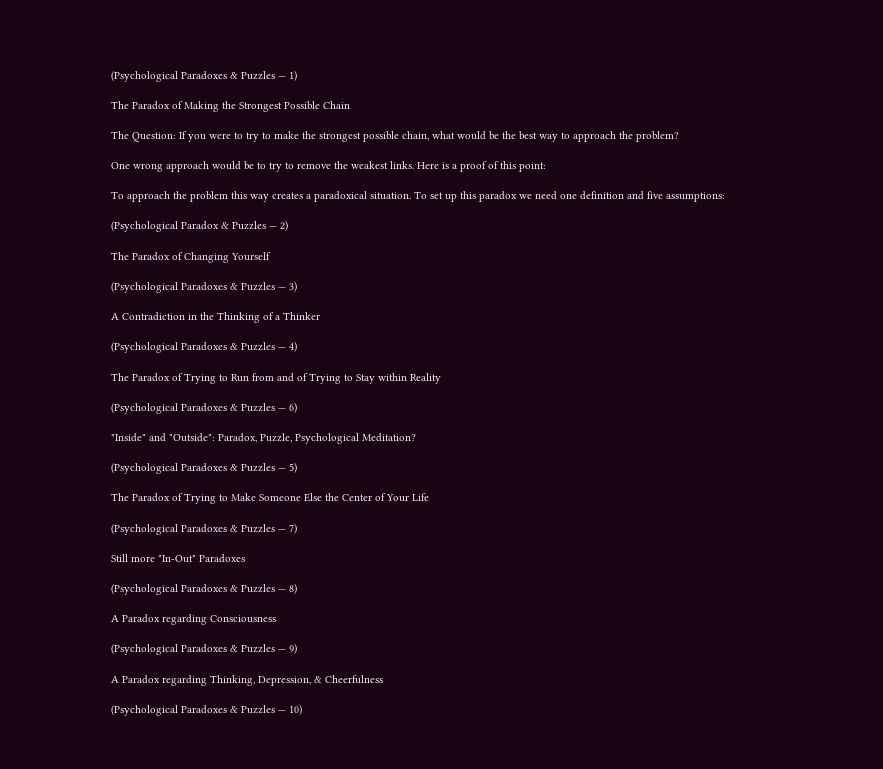(Psychological Paradoxes & Puzzles — 1)

The Paradox of Making the Strongest Possible Chain

The Question: If you were to try to make the strongest possible chain, what would be the best way to approach the problem?

One wrong approach would be to try to remove the weakest links. Here is a proof of this point:

To approach the problem this way creates a paradoxical situation. To set up this paradox we need one definition and five assumptions:

(Psychological Paradox & Puzzles — 2)

The Paradox of Changing Yourself

(Psychological Paradoxes & Puzzles — 3)

A Contradiction in the Thinking of a Thinker

(Psychological Paradoxes & Puzzles — 4)

The Paradox of Trying to Run from and of Trying to Stay within Reality

(Psychological Paradoxes & Puzzles — 6)

"Inside" and "Outside": Paradox, Puzzle, Psychological Meditation?

(Psychological Paradoxes & Puzzles — 5)

The Paradox of Trying to Make Someone Else the Center of Your Life

(Psychological Paradoxes & Puzzles — 7)

Still more "In-Out" Paradoxes

(Psychological Paradoxes & Puzzles — 8)

A Paradox regarding Consciousness

(Psychological Paradoxes & Puzzles — 9)

A Paradox regarding Thinking, Depression, & Cheerfulness

(Psychological Paradoxes & Puzzles — 10)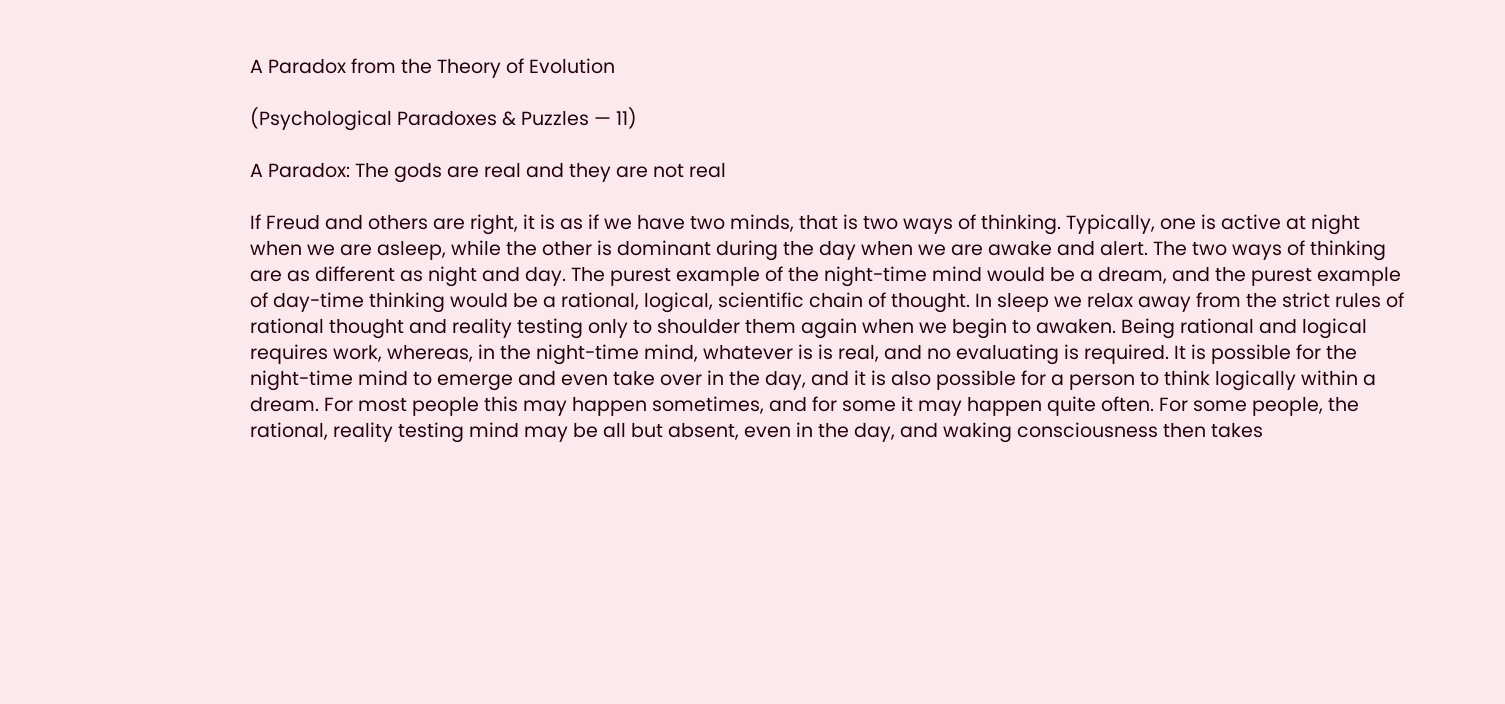A Paradox from the Theory of Evolution

(Psychological Paradoxes & Puzzles — 11)

A Paradox: The gods are real and they are not real

If Freud and others are right, it is as if we have two minds, that is two ways of thinking. Typically, one is active at night when we are asleep, while the other is dominant during the day when we are awake and alert. The two ways of thinking are as different as night and day. The purest example of the night-time mind would be a dream, and the purest example of day-time thinking would be a rational, logical, scientific chain of thought. In sleep we relax away from the strict rules of rational thought and reality testing only to shoulder them again when we begin to awaken. Being rational and logical requires work, whereas, in the night-time mind, whatever is is real, and no evaluating is required. It is possible for the night-time mind to emerge and even take over in the day, and it is also possible for a person to think logically within a dream. For most people this may happen sometimes, and for some it may happen quite often. For some people, the rational, reality testing mind may be all but absent, even in the day, and waking consciousness then takes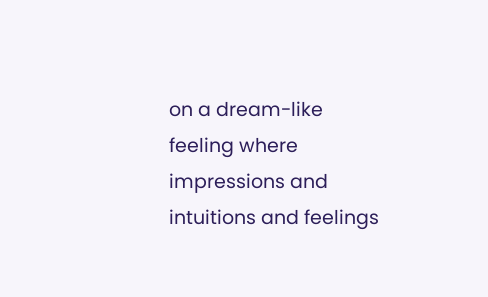on a dream-like feeling where impressions and intuitions and feelings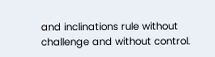and inclinations rule without challenge and without control.